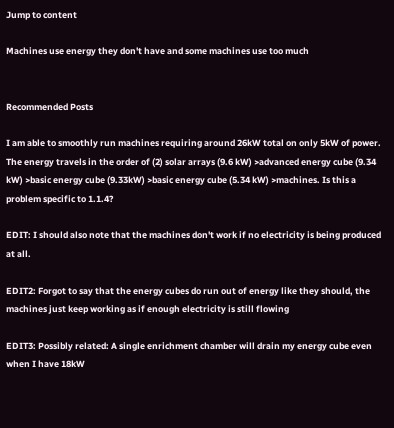Jump to content

Machines use energy they don't have and some machines use too much


Recommended Posts

I am able to smoothly run machines requiring around 26kW total on only 5kW of power. The energy travels in the order of (2) solar arrays (9.6 kW) >advanced energy cube (9.34 kW) >basic energy cube (9.33kW) >basic energy cube (5.34 kW) >machines. Is this a problem specific to 1.1.4?

EDIT: I should also note that the machines don't work if no electricity is being produced at all.

EDIT2: Forgot to say that the energy cubes do run out of energy like they should, the machines just keep working as if enough electricity is still flowing

EDIT3: Possibly related: A single enrichment chamber will drain my energy cube even when I have 18kW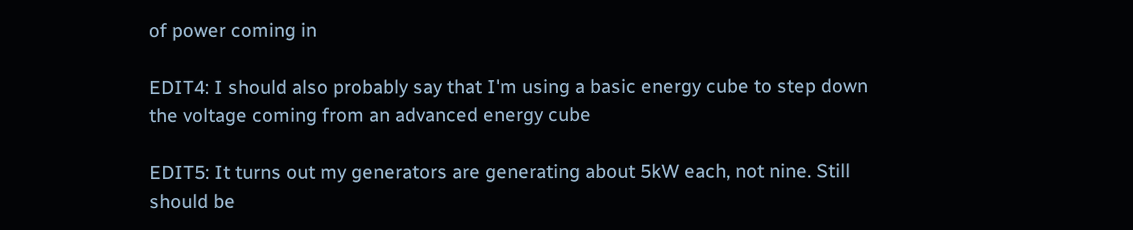of power coming in

EDIT4: I should also probably say that I'm using a basic energy cube to step down the voltage coming from an advanced energy cube

EDIT5: It turns out my generators are generating about 5kW each, not nine. Still should be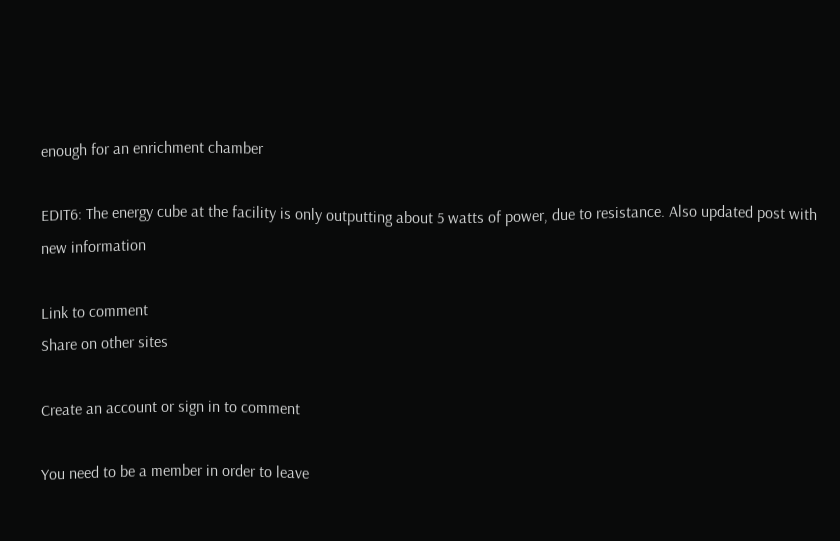enough for an enrichment chamber

EDIT6: The energy cube at the facility is only outputting about 5 watts of power, due to resistance. Also updated post with new information

Link to comment
Share on other sites

Create an account or sign in to comment

You need to be a member in order to leave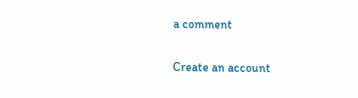a comment

Create an account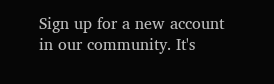Sign up for a new account in our community. It's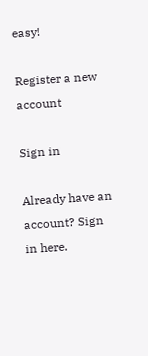easy!

Register a new account

Sign in

Already have an account? Sign in here.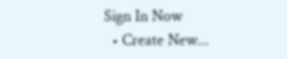Sign In Now
  • Create New...